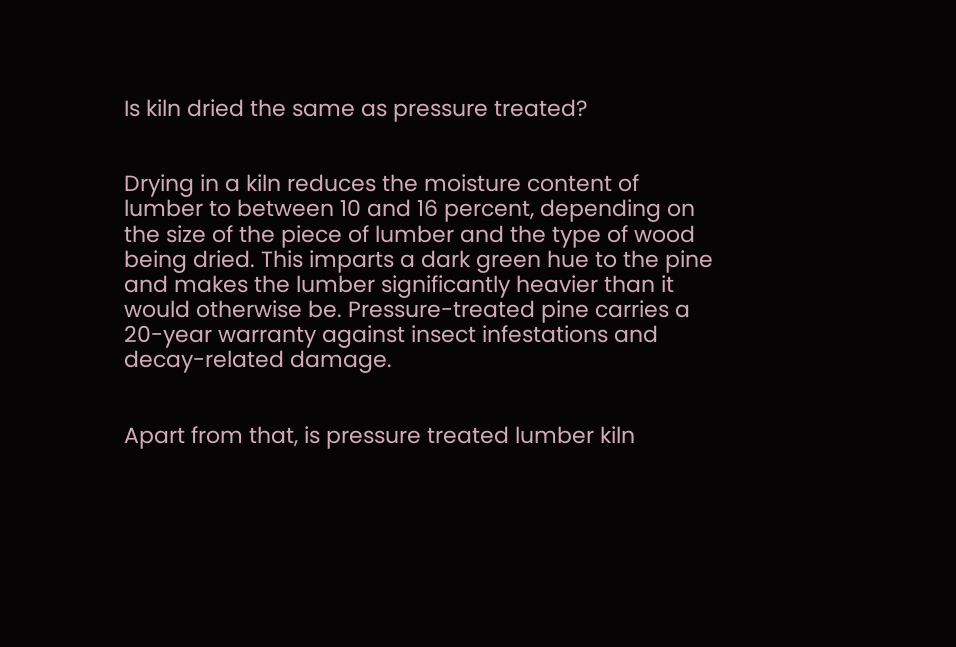Is kiln dried the same as pressure treated?


Drying in a kiln reduces the moisture content of lumber to between 10 and 16 percent, depending on the size of the piece of lumber and the type of wood being dried. This imparts a dark green hue to the pine and makes the lumber significantly heavier than it would otherwise be. Pressure-treated pine carries a 20-year warranty against insect infestations and decay-related damage.


Apart from that, is pressure treated lumber kiln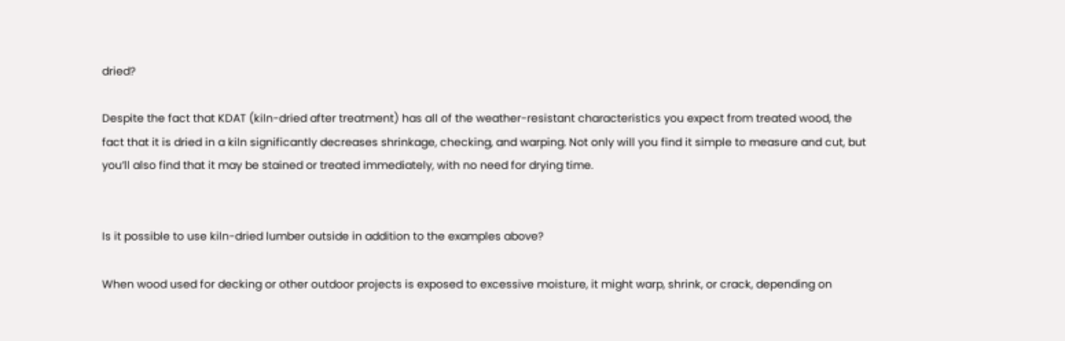dried?

Despite the fact that KDAT (kiln-dried after treatment) has all of the weather-resistant characteristics you expect from treated wood, the fact that it is dried in a kiln significantly decreases shrinkage, checking, and warping. Not only will you find it simple to measure and cut, but you’ll also find that it may be stained or treated immediately, with no need for drying time.


Is it possible to use kiln-dried lumber outside in addition to the examples above?

When wood used for decking or other outdoor projects is exposed to excessive moisture, it might warp, shrink, or crack, depending on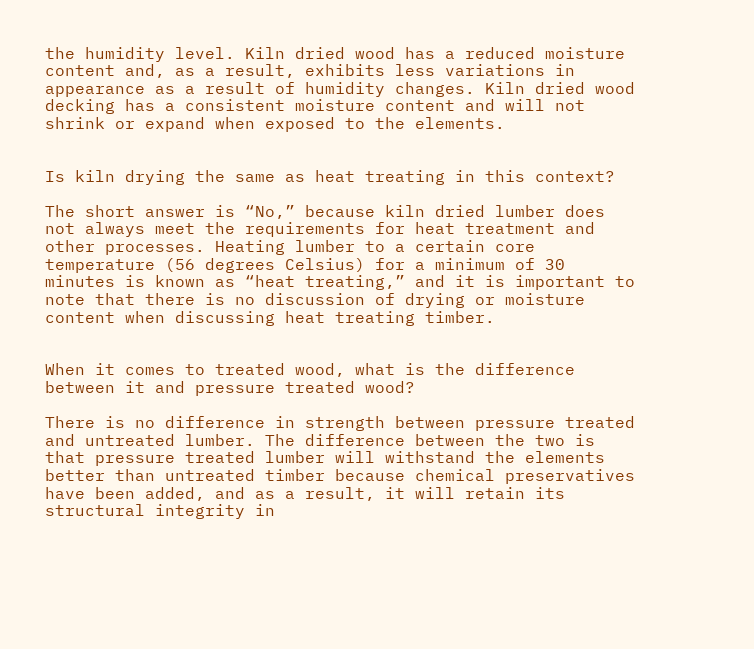the humidity level. Kiln dried wood has a reduced moisture content and, as a result, exhibits less variations in appearance as a result of humidity changes. Kiln dried wood decking has a consistent moisture content and will not shrink or expand when exposed to the elements.


Is kiln drying the same as heat treating in this context?

The short answer is “No,” because kiln dried lumber does not always meet the requirements for heat treatment and other processes. Heating lumber to a certain core temperature (56 degrees Celsius) for a minimum of 30 minutes is known as “heat treating,” and it is important to note that there is no discussion of drying or moisture content when discussing heat treating timber.


When it comes to treated wood, what is the difference between it and pressure treated wood?

There is no difference in strength between pressure treated and untreated lumber. The difference between the two is that pressure treated lumber will withstand the elements better than untreated timber because chemical preservatives have been added, and as a result, it will retain its structural integrity in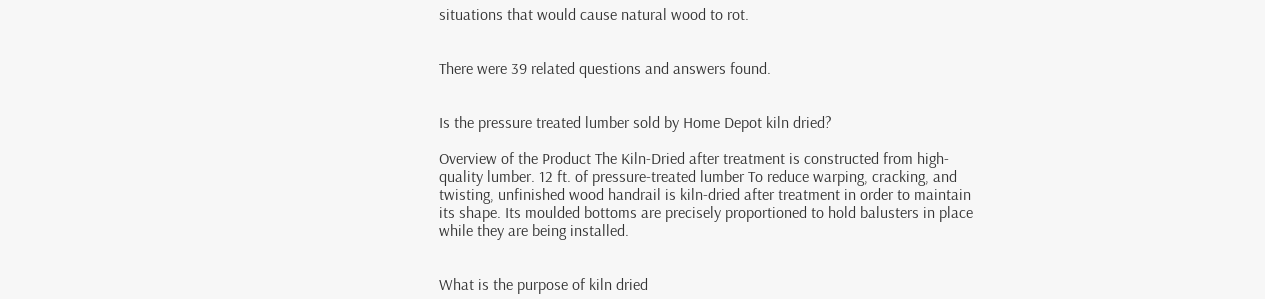situations that would cause natural wood to rot.


There were 39 related questions and answers found.


Is the pressure treated lumber sold by Home Depot kiln dried?

Overview of the Product The Kiln-Dried after treatment is constructed from high-quality lumber. 12 ft. of pressure-treated lumber To reduce warping, cracking, and twisting, unfinished wood handrail is kiln-dried after treatment in order to maintain its shape. Its moulded bottoms are precisely proportioned to hold balusters in place while they are being installed.


What is the purpose of kiln dried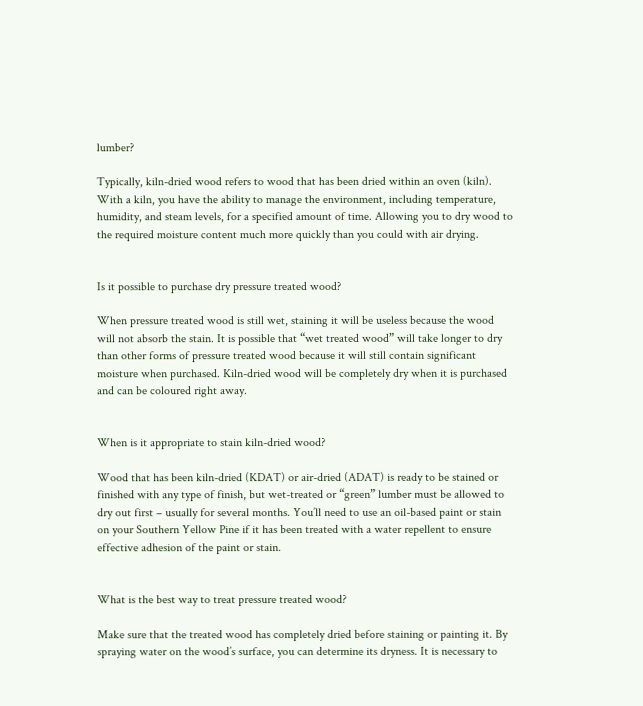lumber?

Typically, kiln-dried wood refers to wood that has been dried within an oven (kiln). With a kiln, you have the ability to manage the environment, including temperature, humidity, and steam levels, for a specified amount of time. Allowing you to dry wood to the required moisture content much more quickly than you could with air drying.


Is it possible to purchase dry pressure treated wood?

When pressure treated wood is still wet, staining it will be useless because the wood will not absorb the stain. It is possible that “wet treated wood” will take longer to dry than other forms of pressure treated wood because it will still contain significant moisture when purchased. Kiln-dried wood will be completely dry when it is purchased and can be coloured right away.


When is it appropriate to stain kiln-dried wood?

Wood that has been kiln-dried (KDAT) or air-dried (ADAT) is ready to be stained or finished with any type of finish, but wet-treated or “green” lumber must be allowed to dry out first – usually for several months. You’ll need to use an oil-based paint or stain on your Southern Yellow Pine if it has been treated with a water repellent to ensure effective adhesion of the paint or stain.


What is the best way to treat pressure treated wood?

Make sure that the treated wood has completely dried before staining or painting it. By spraying water on the wood’s surface, you can determine its dryness. It is necessary to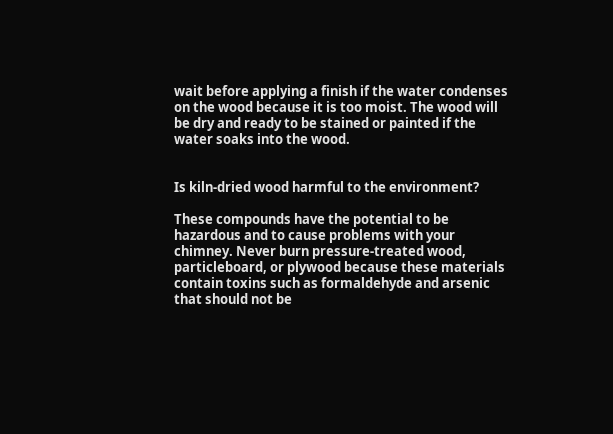wait before applying a finish if the water condenses on the wood because it is too moist. The wood will be dry and ready to be stained or painted if the water soaks into the wood.


Is kiln-dried wood harmful to the environment?

These compounds have the potential to be hazardous and to cause problems with your chimney. Never burn pressure-treated wood, particleboard, or plywood because these materials contain toxins such as formaldehyde and arsenic that should not be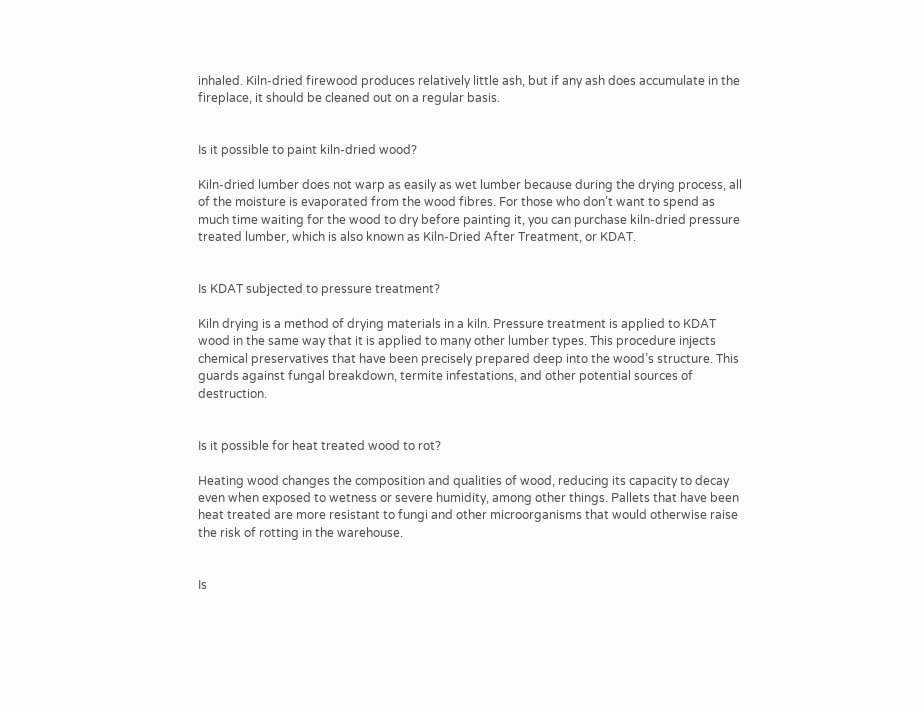inhaled. Kiln-dried firewood produces relatively little ash, but if any ash does accumulate in the fireplace, it should be cleaned out on a regular basis.


Is it possible to paint kiln-dried wood?

Kiln-dried lumber does not warp as easily as wet lumber because during the drying process, all of the moisture is evaporated from the wood fibres. For those who don’t want to spend as much time waiting for the wood to dry before painting it, you can purchase kiln-dried pressure treated lumber, which is also known as Kiln-Dried After Treatment, or KDAT.


Is KDAT subjected to pressure treatment?

Kiln drying is a method of drying materials in a kiln. Pressure treatment is applied to KDAT wood in the same way that it is applied to many other lumber types. This procedure injects chemical preservatives that have been precisely prepared deep into the wood’s structure. This guards against fungal breakdown, termite infestations, and other potential sources of destruction.


Is it possible for heat treated wood to rot?

Heating wood changes the composition and qualities of wood, reducing its capacity to decay even when exposed to wetness or severe humidity, among other things. Pallets that have been heat treated are more resistant to fungi and other microorganisms that would otherwise raise the risk of rotting in the warehouse.


Is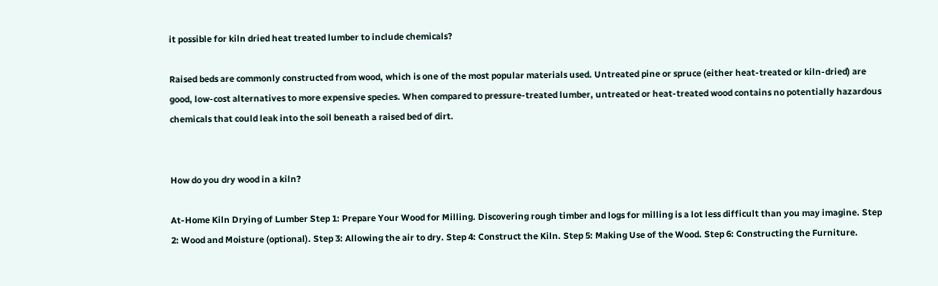it possible for kiln dried heat treated lumber to include chemicals?

Raised beds are commonly constructed from wood, which is one of the most popular materials used. Untreated pine or spruce (either heat-treated or kiln-dried) are good, low-cost alternatives to more expensive species. When compared to pressure-treated lumber, untreated or heat-treated wood contains no potentially hazardous chemicals that could leak into the soil beneath a raised bed of dirt.


How do you dry wood in a kiln?

At-Home Kiln Drying of Lumber Step 1: Prepare Your Wood for Milling. Discovering rough timber and logs for milling is a lot less difficult than you may imagine. Step 2: Wood and Moisture (optional). Step 3: Allowing the air to dry. Step 4: Construct the Kiln. Step 5: Making Use of the Wood. Step 6: Constructing the Furniture.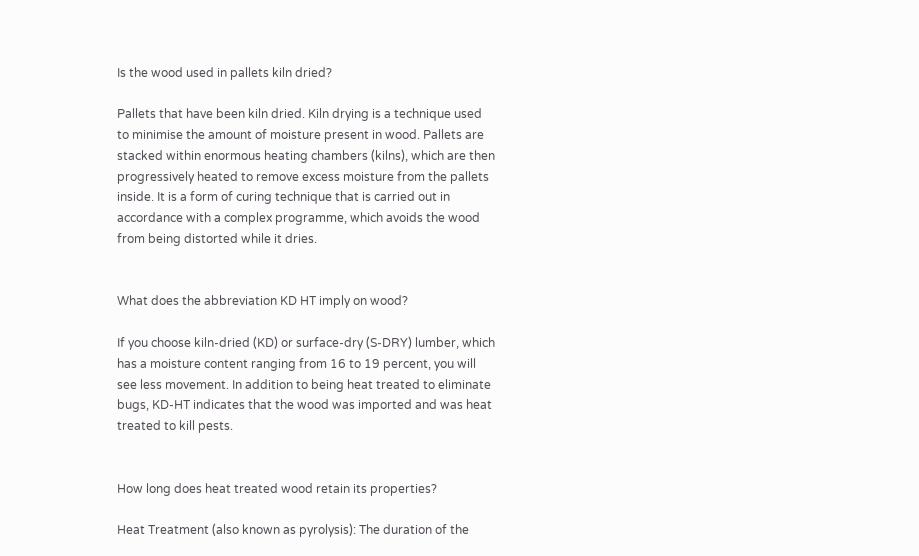Is the wood used in pallets kiln dried?

Pallets that have been kiln dried. Kiln drying is a technique used to minimise the amount of moisture present in wood. Pallets are stacked within enormous heating chambers (kilns), which are then progressively heated to remove excess moisture from the pallets inside. It is a form of curing technique that is carried out in accordance with a complex programme, which avoids the wood from being distorted while it dries.


What does the abbreviation KD HT imply on wood?

If you choose kiln-dried (KD) or surface-dry (S-DRY) lumber, which has a moisture content ranging from 16 to 19 percent, you will see less movement. In addition to being heat treated to eliminate bugs, KD-HT indicates that the wood was imported and was heat treated to kill pests.


How long does heat treated wood retain its properties?

Heat Treatment (also known as pyrolysis): The duration of the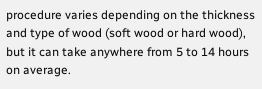procedure varies depending on the thickness and type of wood (soft wood or hard wood), but it can take anywhere from 5 to 14 hours on average.